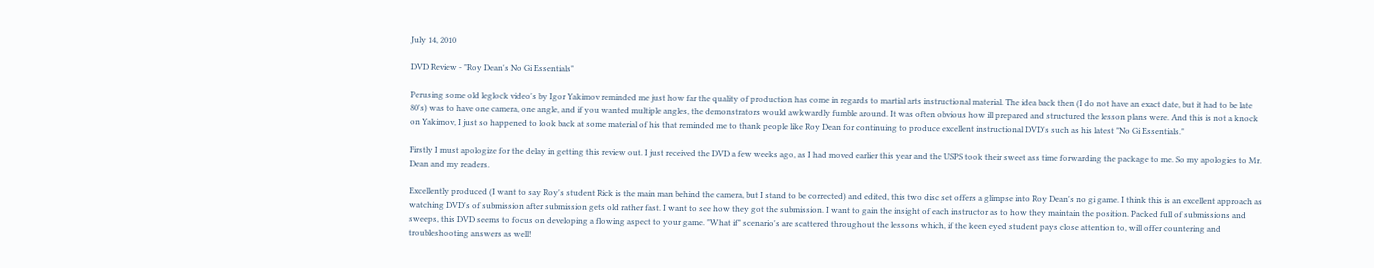July 14, 2010

DVD Review - "Roy Dean's No Gi Essentials"

Perusing some old leglock video's by Igor Yakimov reminded me just how far the quality of production has come in regards to martial arts instructional material. The idea back then (I do not have an exact date, but it had to be late 80's) was to have one camera, one angle, and if you wanted multiple angles, the demonstrators would awkwardly fumble around. It was often obvious how ill prepared and structured the lesson plans were. And this is not a knock on Yakimov, I just so happened to look back at some material of his that reminded me to thank people like Roy Dean for continuing to produce excellent instructional DVD's such as his latest "No Gi Essentials."

Firstly I must apologize for the delay in getting this review out. I just received the DVD a few weeks ago, as I had moved earlier this year and the USPS took their sweet ass time forwarding the package to me. So my apologies to Mr. Dean and my readers.

Excellently produced (I want to say Roy's student Rick is the main man behind the camera, but I stand to be corrected) and edited, this two disc set offers a glimpse into Roy Dean's no gi game. I think this is an excellent approach as watching DVD's of submission after submission gets old rather fast. I want to see how they got the submission. I want to gain the insight of each instructor as to how they maintain the position. Packed full of submissions and sweeps, this DVD seems to focus on developing a flowing aspect to your game. "What if" scenario's are scattered throughout the lessons which, if the keen eyed student pays close attention to, will offer countering and troubleshooting answers as well!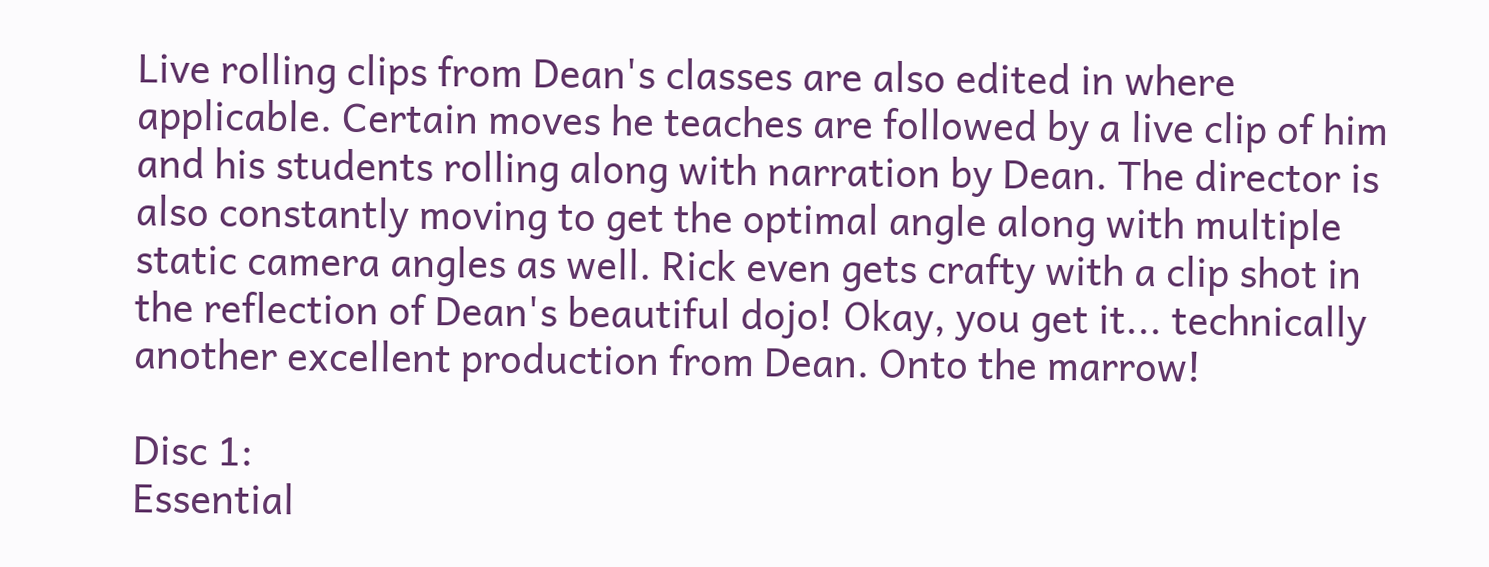Live rolling clips from Dean's classes are also edited in where applicable. Certain moves he teaches are followed by a live clip of him and his students rolling along with narration by Dean. The director is also constantly moving to get the optimal angle along with multiple static camera angles as well. Rick even gets crafty with a clip shot in the reflection of Dean's beautiful dojo! Okay, you get it... technically another excellent production from Dean. Onto the marrow!

Disc 1:
Essential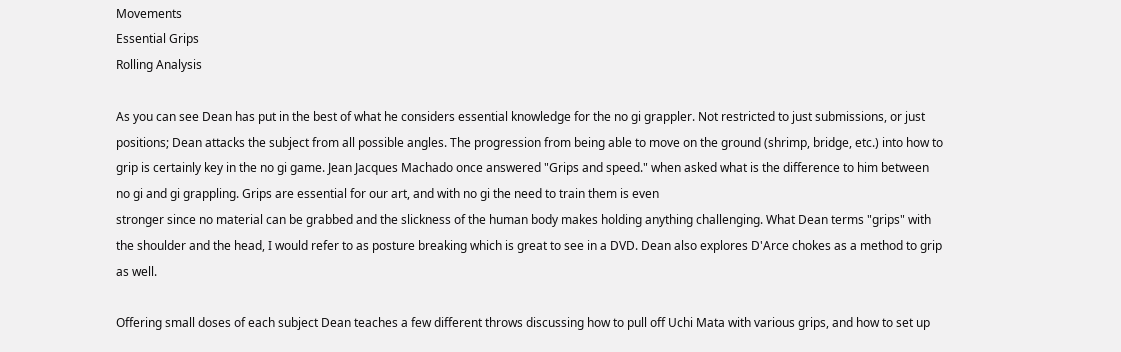Movements
Essential Grips
Rolling Analysis

As you can see Dean has put in the best of what he considers essential knowledge for the no gi grappler. Not restricted to just submissions, or just positions; Dean attacks the subject from all possible angles. The progression from being able to move on the ground (shrimp, bridge, etc.) into how to grip is certainly key in the no gi game. Jean Jacques Machado once answered "Grips and speed." when asked what is the difference to him between no gi and gi grappling. Grips are essential for our art, and with no gi the need to train them is even
stronger since no material can be grabbed and the slickness of the human body makes holding anything challenging. What Dean terms "grips" with the shoulder and the head, I would refer to as posture breaking which is great to see in a DVD. Dean also explores D'Arce chokes as a method to grip as well.

Offering small doses of each subject Dean teaches a few different throws discussing how to pull off Uchi Mata with various grips, and how to set up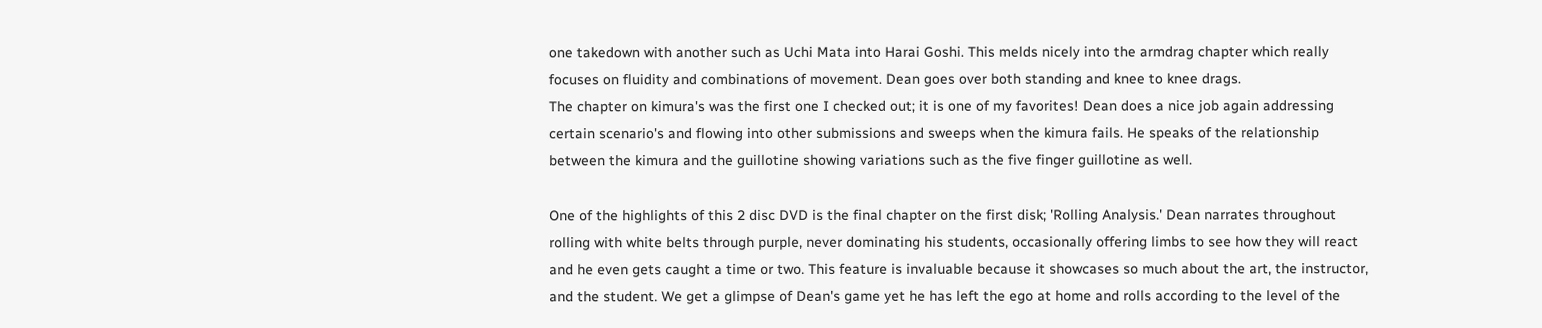one takedown with another such as Uchi Mata into Harai Goshi. This melds nicely into the armdrag chapter which really focuses on fluidity and combinations of movement. Dean goes over both standing and knee to knee drags.
The chapter on kimura's was the first one I checked out; it is one of my favorites! Dean does a nice job again addressing certain scenario's and flowing into other submissions and sweeps when the kimura fails. He speaks of the relationship between the kimura and the guillotine showing variations such as the five finger guillotine as well.

One of the highlights of this 2 disc DVD is the final chapter on the first disk; 'Rolling Analysis.' Dean narrates throughout rolling with white belts through purple, never dominating his students, occasionally offering limbs to see how they will react and he even gets caught a time or two. This feature is invaluable because it showcases so much about the art, the instructor,
and the student. We get a glimpse of Dean's game yet he has left the ego at home and rolls according to the level of the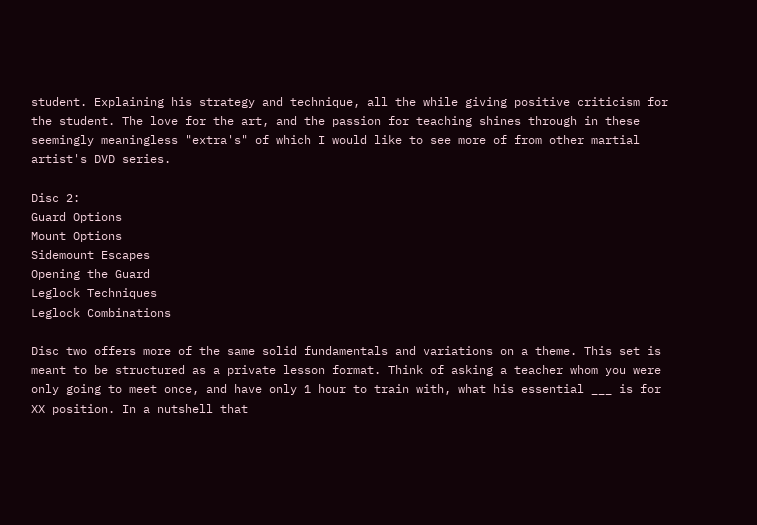student. Explaining his strategy and technique, all the while giving positive criticism for the student. The love for the art, and the passion for teaching shines through in these seemingly meaningless "extra's" of which I would like to see more of from other martial artist's DVD series.

Disc 2:
Guard Options
Mount Options
Sidemount Escapes
Opening the Guard
Leglock Techniques
Leglock Combinations

Disc two offers more of the same solid fundamentals and variations on a theme. This set is meant to be structured as a private lesson format. Think of asking a teacher whom you were only going to meet once, and have only 1 hour to train with, what his essential ___ is for XX position. In a nutshell that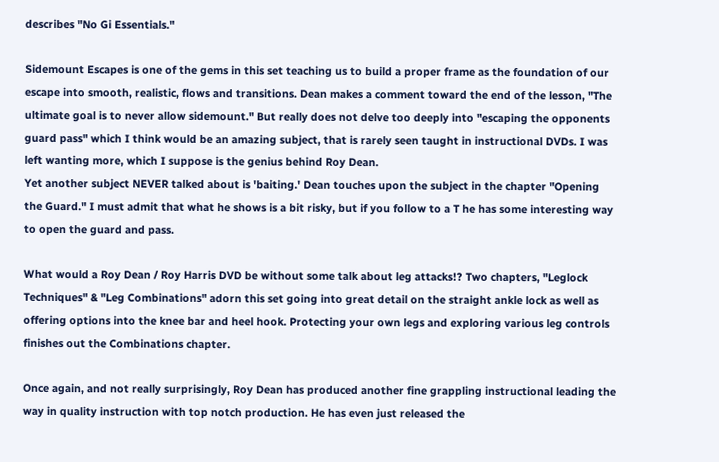describes "No Gi Essentials."

Sidemount Escapes is one of the gems in this set teaching us to build a proper frame as the foundation of our escape into smooth, realistic, flows and transitions. Dean makes a comment toward the end of the lesson, "The ultimate goal is to never allow sidemount." But really does not delve too deeply into "escaping the opponents guard pass" which I think would be an amazing subject, that is rarely seen taught in instructional DVDs. I was left wanting more, which I suppose is the genius behind Roy Dean.
Yet another subject NEVER talked about is 'baiting.' Dean touches upon the subject in the chapter "Opening the Guard." I must admit that what he shows is a bit risky, but if you follow to a T he has some interesting way to open the guard and pass.

What would a Roy Dean / Roy Harris DVD be without some talk about leg attacks!? Two chapters, "Leglock Techniques" & "Leg Combinations" adorn this set going into great detail on the straight ankle lock as well as offering options into the knee bar and heel hook. Protecting your own legs and exploring various leg controls finishes out the Combinations chapter.

Once again, and not really surprisingly, Roy Dean has produced another fine grappling instructional leading the way in quality instruction with top notch production. He has even just released the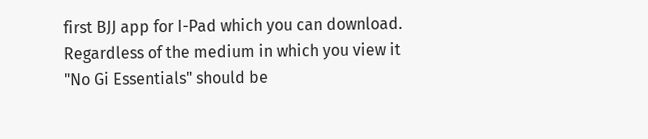first BJJ app for I-Pad which you can download. Regardless of the medium in which you view it "No Gi Essentials" should be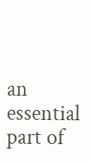an essential part of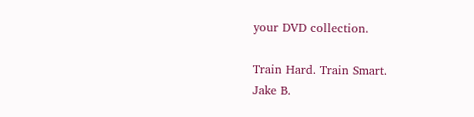your DVD collection.

Train Hard. Train Smart.
Jake B.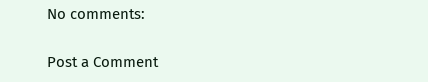No comments:

Post a Comment